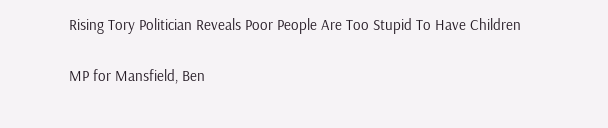Rising Tory Politician Reveals Poor People Are Too Stupid To Have Children

MP for Mansfield, Ben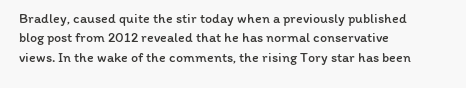Bradley, caused quite the stir today when a previously published blog post from 2012 revealed that he has normal conservative views. In the wake of the comments, the rising Tory star has been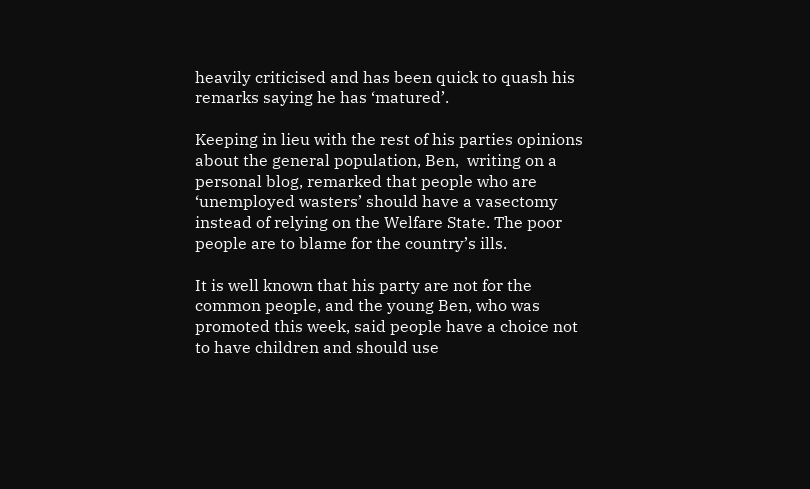heavily criticised and has been quick to quash his remarks saying he has ‘matured’.

Keeping in lieu with the rest of his parties opinions about the general population, Ben,  writing on a personal blog, remarked that people who are ‘unemployed wasters’ should have a vasectomy instead of relying on the Welfare State. The poor people are to blame for the country’s ills.

It is well known that his party are not for the common people, and the young Ben, who was promoted this week, said people have a choice not to have children and should use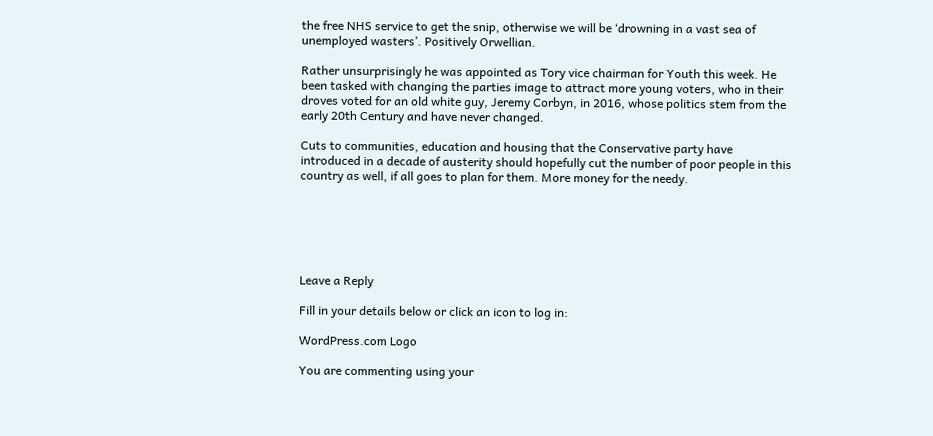the free NHS service to get the snip, otherwise we will be ‘drowning in a vast sea of unemployed wasters’. Positively Orwellian.

Rather unsurprisingly he was appointed as Tory vice chairman for Youth this week. He been tasked with changing the parties image to attract more young voters, who in their droves voted for an old white guy, Jeremy Corbyn, in 2016, whose politics stem from the early 20th Century and have never changed.

Cuts to communities, education and housing that the Conservative party have introduced in a decade of austerity should hopefully cut the number of poor people in this country as well, if all goes to plan for them. More money for the needy.






Leave a Reply

Fill in your details below or click an icon to log in:

WordPress.com Logo

You are commenting using your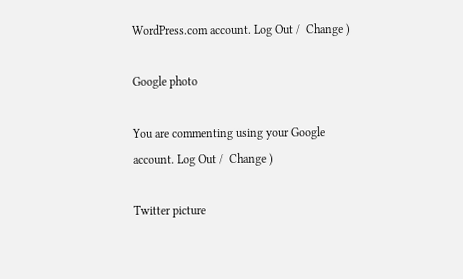WordPress.com account. Log Out /  Change )

Google photo

You are commenting using your Google account. Log Out /  Change )

Twitter picture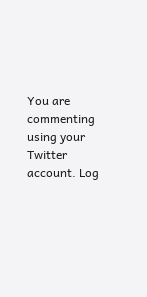You are commenting using your Twitter account. Log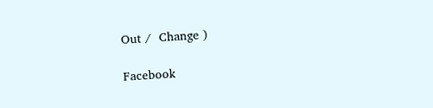Out /  Change )

Facebook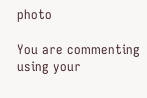photo

You are commenting using your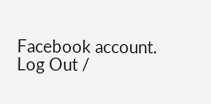Facebook account. Log Out /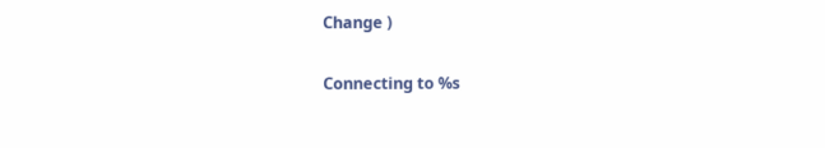Change )

Connecting to %s